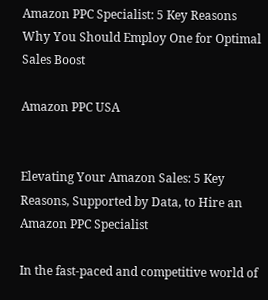Amazon PPC Specialist: 5 Key Reasons Why You Should Employ One for Optimal Sales Boost

Amazon PPC USA


Elevating Your Amazon Sales: 5 Key Reasons, Supported by Data, to Hire an Amazon PPC Specialist

In the fast-paced and competitive world of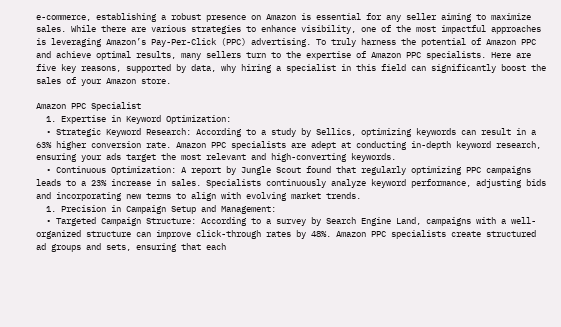e-commerce, establishing a robust presence on Amazon is essential for any seller aiming to maximize sales. While there are various strategies to enhance visibility, one of the most impactful approaches is leveraging Amazon’s Pay-Per-Click (PPC) advertising. To truly harness the potential of Amazon PPC and achieve optimal results, many sellers turn to the expertise of Amazon PPC specialists. Here are five key reasons, supported by data, why hiring a specialist in this field can significantly boost the sales of your Amazon store.

Amazon PPC Specialist
  1. Expertise in Keyword Optimization:
  • Strategic Keyword Research: According to a study by Sellics, optimizing keywords can result in a 63% higher conversion rate. Amazon PPC specialists are adept at conducting in-depth keyword research, ensuring your ads target the most relevant and high-converting keywords.
  • Continuous Optimization: A report by Jungle Scout found that regularly optimizing PPC campaigns leads to a 23% increase in sales. Specialists continuously analyze keyword performance, adjusting bids and incorporating new terms to align with evolving market trends.
  1. Precision in Campaign Setup and Management:
  • Targeted Campaign Structure: According to a survey by Search Engine Land, campaigns with a well-organized structure can improve click-through rates by 48%. Amazon PPC specialists create structured ad groups and sets, ensuring that each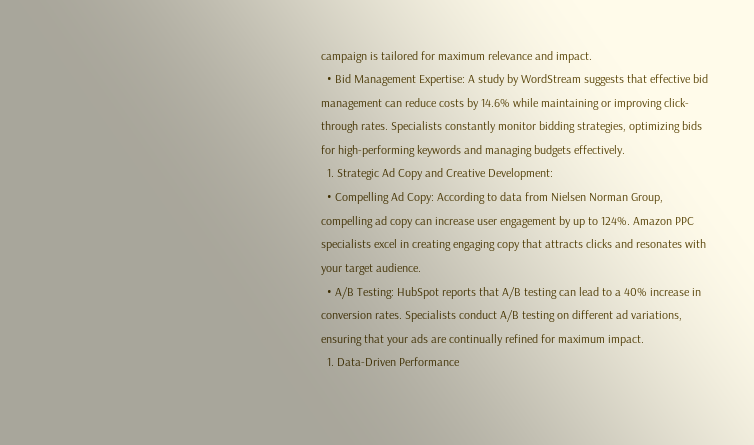campaign is tailored for maximum relevance and impact.
  • Bid Management Expertise: A study by WordStream suggests that effective bid management can reduce costs by 14.6% while maintaining or improving click-through rates. Specialists constantly monitor bidding strategies, optimizing bids for high-performing keywords and managing budgets effectively.
  1. Strategic Ad Copy and Creative Development:
  • Compelling Ad Copy: According to data from Nielsen Norman Group, compelling ad copy can increase user engagement by up to 124%. Amazon PPC specialists excel in creating engaging copy that attracts clicks and resonates with your target audience.
  • A/B Testing: HubSpot reports that A/B testing can lead to a 40% increase in conversion rates. Specialists conduct A/B testing on different ad variations, ensuring that your ads are continually refined for maximum impact.
  1. Data-Driven Performance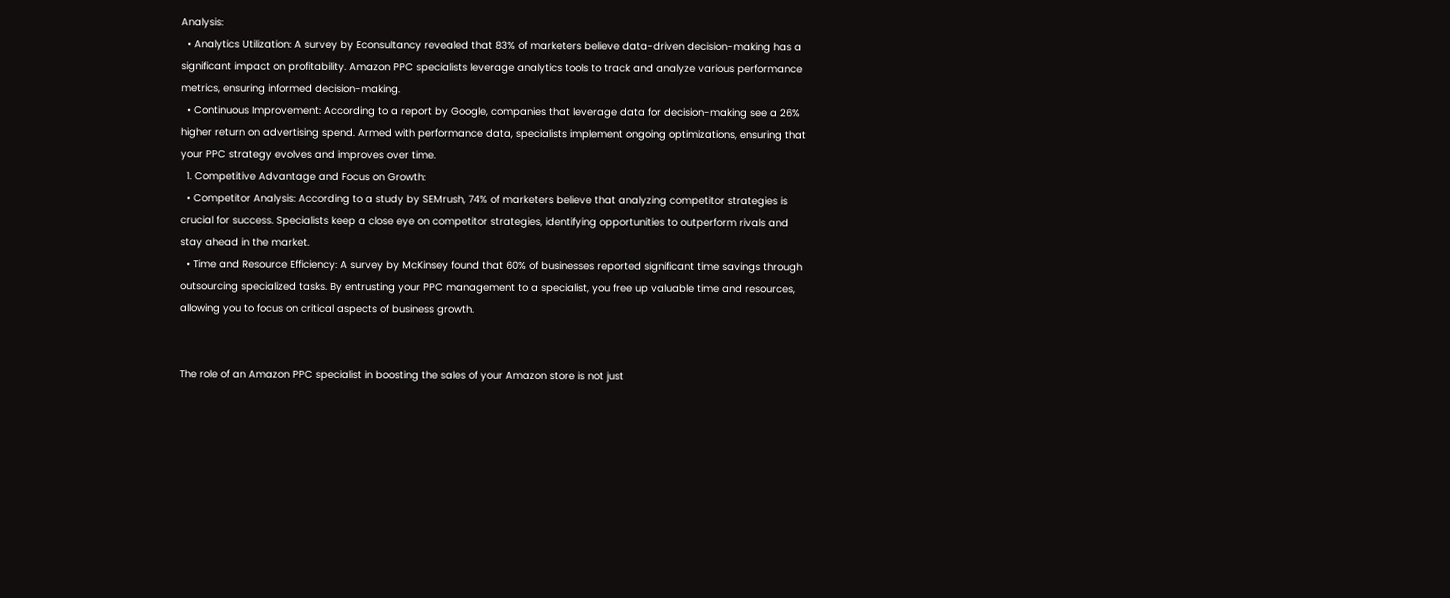Analysis:
  • Analytics Utilization: A survey by Econsultancy revealed that 83% of marketers believe data-driven decision-making has a significant impact on profitability. Amazon PPC specialists leverage analytics tools to track and analyze various performance metrics, ensuring informed decision-making.
  • Continuous Improvement: According to a report by Google, companies that leverage data for decision-making see a 26% higher return on advertising spend. Armed with performance data, specialists implement ongoing optimizations, ensuring that your PPC strategy evolves and improves over time.
  1. Competitive Advantage and Focus on Growth:
  • Competitor Analysis: According to a study by SEMrush, 74% of marketers believe that analyzing competitor strategies is crucial for success. Specialists keep a close eye on competitor strategies, identifying opportunities to outperform rivals and stay ahead in the market.
  • Time and Resource Efficiency: A survey by McKinsey found that 60% of businesses reported significant time savings through outsourcing specialized tasks. By entrusting your PPC management to a specialist, you free up valuable time and resources, allowing you to focus on critical aspects of business growth.


The role of an Amazon PPC specialist in boosting the sales of your Amazon store is not just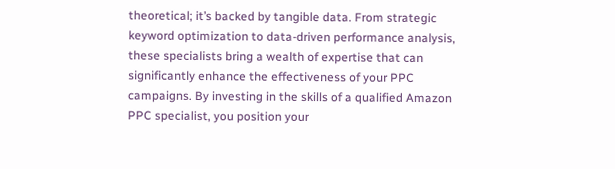theoretical; it’s backed by tangible data. From strategic keyword optimization to data-driven performance analysis, these specialists bring a wealth of expertise that can significantly enhance the effectiveness of your PPC campaigns. By investing in the skills of a qualified Amazon PPC specialist, you position your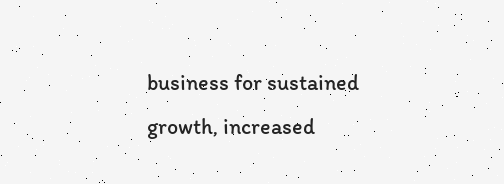business for sustained growth, increased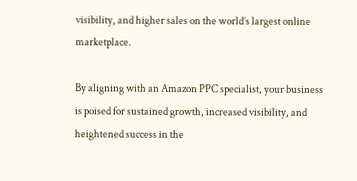visibility, and higher sales on the world’s largest online marketplace.

By aligning with an Amazon PPC specialist, your business is poised for sustained growth, increased visibility, and heightened success in the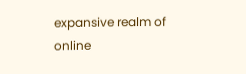expansive realm of online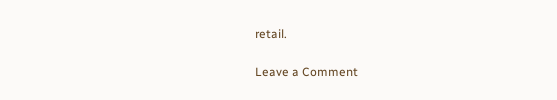retail.

Leave a Comment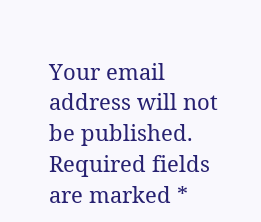Your email address will not be published. Required fields are marked *